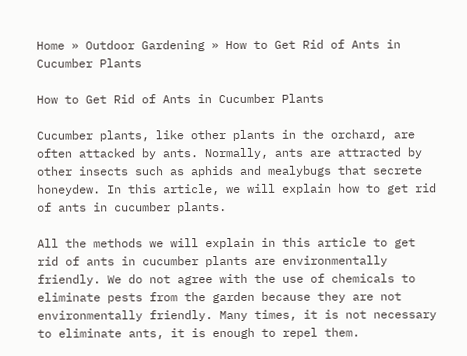Home » Outdoor Gardening » How to Get Rid of Ants in Cucumber Plants

How to Get Rid of Ants in Cucumber Plants

Cucumber plants, like other plants in the orchard, are often attacked by ants. Normally, ants are attracted by other insects such as aphids and mealybugs that secrete honeydew. In this article, we will explain how to get rid of ants in cucumber plants.

All the methods we will explain in this article to get rid of ants in cucumber plants are environmentally friendly. We do not agree with the use of chemicals to eliminate pests from the garden because they are not environmentally friendly. Many times, it is not necessary to eliminate ants, it is enough to repel them.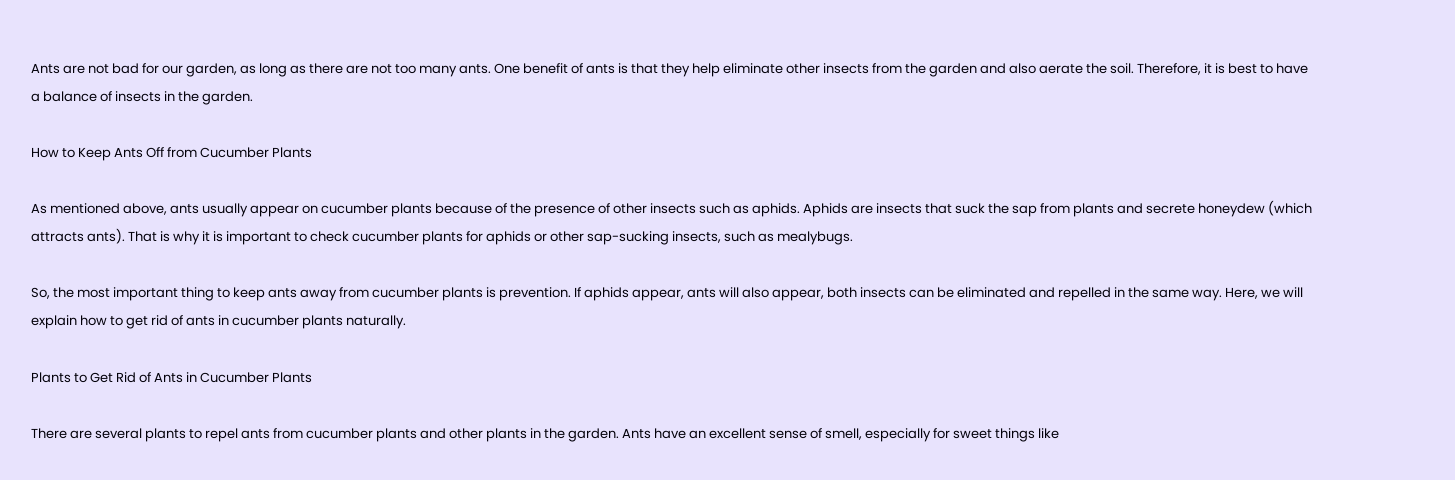Ants are not bad for our garden, as long as there are not too many ants. One benefit of ants is that they help eliminate other insects from the garden and also aerate the soil. Therefore, it is best to have a balance of insects in the garden.

How to Keep Ants Off from Cucumber Plants

As mentioned above, ants usually appear on cucumber plants because of the presence of other insects such as aphids. Aphids are insects that suck the sap from plants and secrete honeydew (which attracts ants). That is why it is important to check cucumber plants for aphids or other sap-sucking insects, such as mealybugs.

So, the most important thing to keep ants away from cucumber plants is prevention. If aphids appear, ants will also appear, both insects can be eliminated and repelled in the same way. Here, we will explain how to get rid of ants in cucumber plants naturally.

Plants to Get Rid of Ants in Cucumber Plants

There are several plants to repel ants from cucumber plants and other plants in the garden. Ants have an excellent sense of smell, especially for sweet things like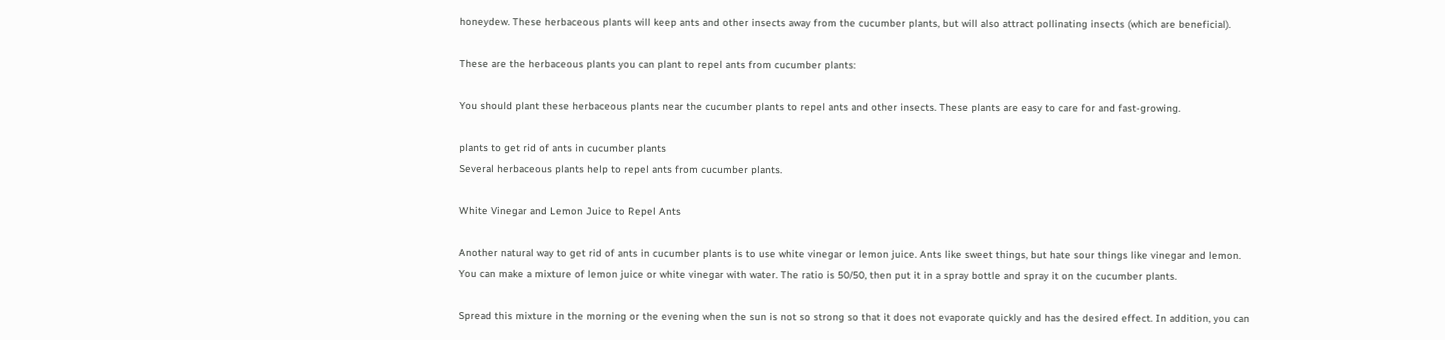honeydew. These herbaceous plants will keep ants and other insects away from the cucumber plants, but will also attract pollinating insects (which are beneficial).

These are the herbaceous plants you can plant to repel ants from cucumber plants:

You should plant these herbaceous plants near the cucumber plants to repel ants and other insects. These plants are easy to care for and fast-growing.

plants to get rid of ants in cucumber plants
Several herbaceous plants help to repel ants from cucumber plants.

White Vinegar and Lemon Juice to Repel Ants

Another natural way to get rid of ants in cucumber plants is to use white vinegar or lemon juice. Ants like sweet things, but hate sour things like vinegar and lemon. You can make a mixture of lemon juice or white vinegar with water. The ratio is 50/50, then put it in a spray bottle and spray it on the cucumber plants.

Spread this mixture in the morning or the evening when the sun is not so strong so that it does not evaporate quickly and has the desired effect. In addition, you can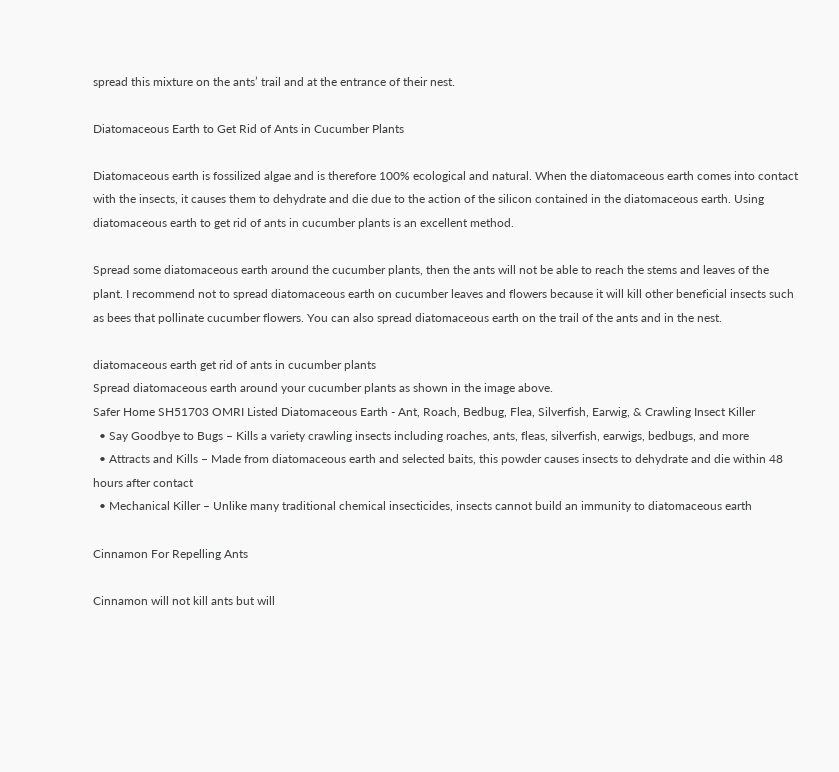spread this mixture on the ants’ trail and at the entrance of their nest.

Diatomaceous Earth to Get Rid of Ants in Cucumber Plants

Diatomaceous earth is fossilized algae and is therefore 100% ecological and natural. When the diatomaceous earth comes into contact with the insects, it causes them to dehydrate and die due to the action of the silicon contained in the diatomaceous earth. Using diatomaceous earth to get rid of ants in cucumber plants is an excellent method.

Spread some diatomaceous earth around the cucumber plants, then the ants will not be able to reach the stems and leaves of the plant. I recommend not to spread diatomaceous earth on cucumber leaves and flowers because it will kill other beneficial insects such as bees that pollinate cucumber flowers. You can also spread diatomaceous earth on the trail of the ants and in the nest.

diatomaceous earth get rid of ants in cucumber plants
Spread diatomaceous earth around your cucumber plants as shown in the image above.
Safer Home SH51703 OMRI Listed Diatomaceous Earth - Ant, Roach, Bedbug, Flea, Silverfish, Earwig, & Crawling Insect Killer
  • Say Goodbye to Bugs – Kills a variety crawling insects including roaches, ants, fleas, silverfish, earwigs, bedbugs, and more
  • Attracts and Kills – Made from diatomaceous earth and selected baits, this powder causes insects to dehydrate and die within 48 hours after contact
  • Mechanical Killer – Unlike many traditional chemical insecticides, insects cannot build an immunity to diatomaceous earth

Cinnamon For Repelling Ants

Cinnamon will not kill ants but will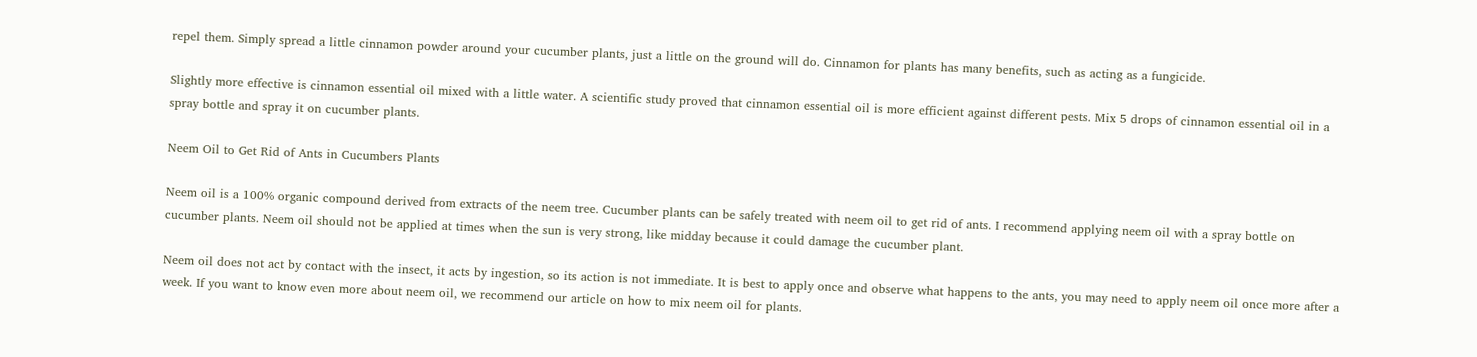repel them. Simply spread a little cinnamon powder around your cucumber plants, just a little on the ground will do. Cinnamon for plants has many benefits, such as acting as a fungicide.

Slightly more effective is cinnamon essential oil mixed with a little water. A scientific study proved that cinnamon essential oil is more efficient against different pests. Mix 5 drops of cinnamon essential oil in a spray bottle and spray it on cucumber plants.

Neem Oil to Get Rid of Ants in Cucumbers Plants

Neem oil is a 100% organic compound derived from extracts of the neem tree. Cucumber plants can be safely treated with neem oil to get rid of ants. I recommend applying neem oil with a spray bottle on cucumber plants. Neem oil should not be applied at times when the sun is very strong, like midday because it could damage the cucumber plant.

Neem oil does not act by contact with the insect, it acts by ingestion, so its action is not immediate. It is best to apply once and observe what happens to the ants, you may need to apply neem oil once more after a week. If you want to know even more about neem oil, we recommend our article on how to mix neem oil for plants.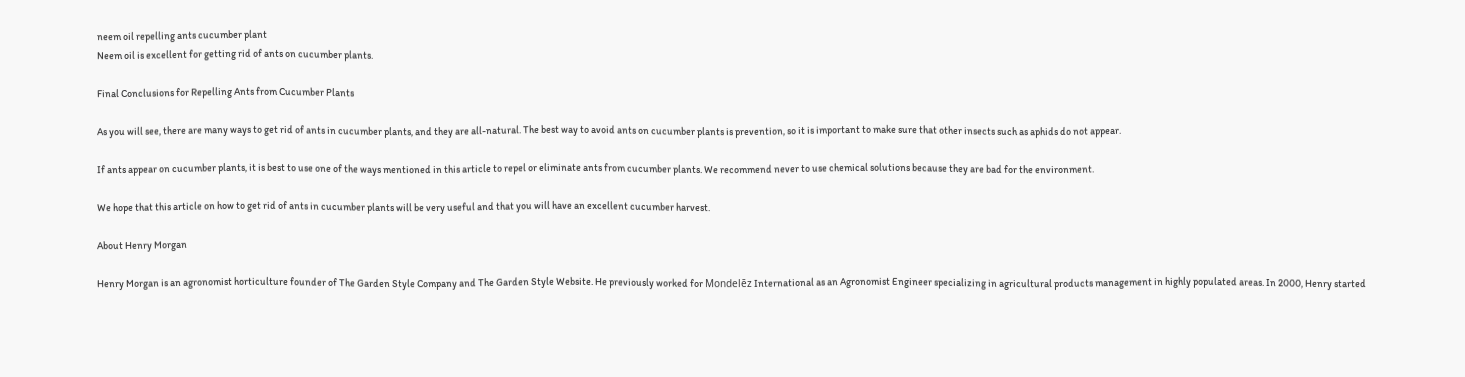neem oil repelling ants cucumber plant
Neem oil is excellent for getting rid of ants on cucumber plants.

Final Conclusions for Repelling Ants from Cucumber Plants

As you will see, there are many ways to get rid of ants in cucumber plants, and they are all-natural. The best way to avoid ants on cucumber plants is prevention, so it is important to make sure that other insects such as aphids do not appear.

If ants appear on cucumber plants, it is best to use one of the ways mentioned in this article to repel or eliminate ants from cucumber plants. We recommend never to use chemical solutions because they are bad for the environment.

We hope that this article on how to get rid of ants in cucumber plants will be very useful and that you will have an excellent cucumber harvest.

About Henry Morgan

Henry Morgan is an agronomist horticulture founder of The Garden Style Company and The Garden Style Website. He previously worked for Mondelēz International as an Agronomist Engineer specializing in agricultural products management in highly populated areas. In 2000, Henry started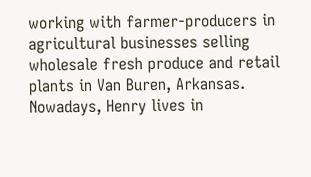working with farmer-producers in agricultural businesses selling wholesale fresh produce and retail plants in Van Buren, Arkansas. Nowadays, Henry lives in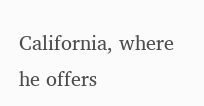California, where he offers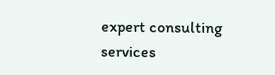expert consulting services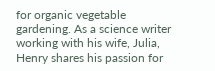for organic vegetable gardening. As a science writer working with his wife, Julia, Henry shares his passion for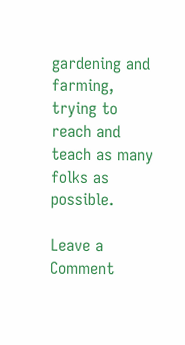gardening and farming, trying to reach and teach as many folks as possible.

Leave a Comment